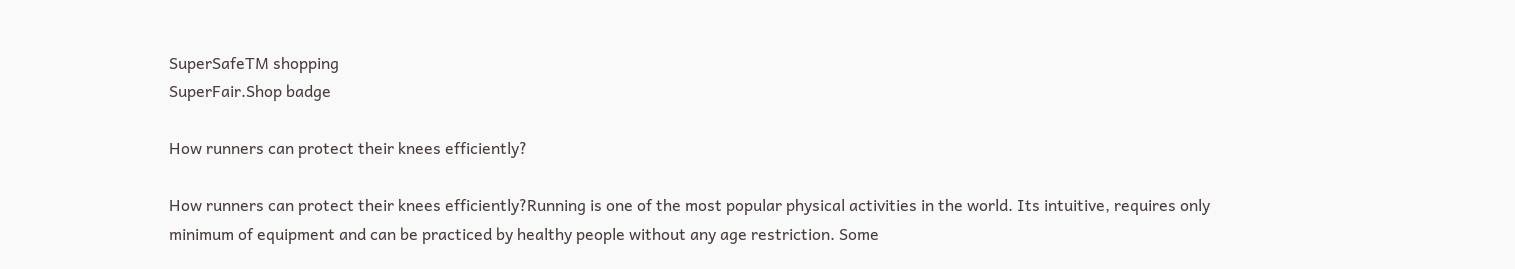SuperSafeTM shopping
SuperFair.Shop badge

How runners can protect their knees efficiently?

How runners can protect their knees efficiently?Running is one of the most popular physical activities in the world. Its intuitive, requires only minimum of equipment and can be practiced by healthy people without any age restriction. Some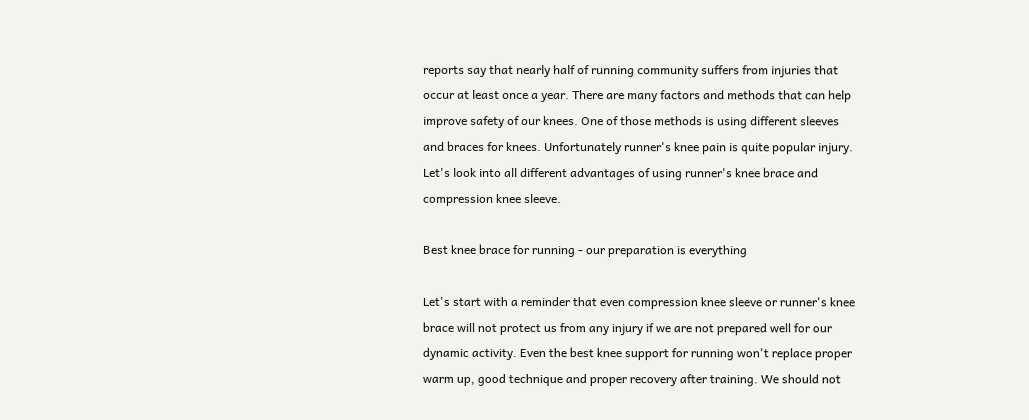reports say that nearly half of running community suffers from injuries that occur at least once a year. There are many factors and methods that can help improve safety of our knees. One of those methods is using different sleeves and braces for knees. Unfortunately runner's knee pain is quite popular injury. Let's look into all different advantages of using runner's knee brace and compression knee sleeve.

Best knee brace for running - our preparation is everything

Let's start with a reminder that even compression knee sleeve or runner's knee brace will not protect us from any injury if we are not prepared well for our dynamic activity. Even the best knee support for running won't replace proper warm up, good technique and proper recovery after training. We should not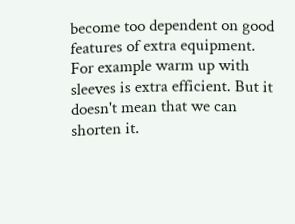become too dependent on good features of extra equipment. For example warm up with sleeves is extra efficient. But it doesn't mean that we can shorten it.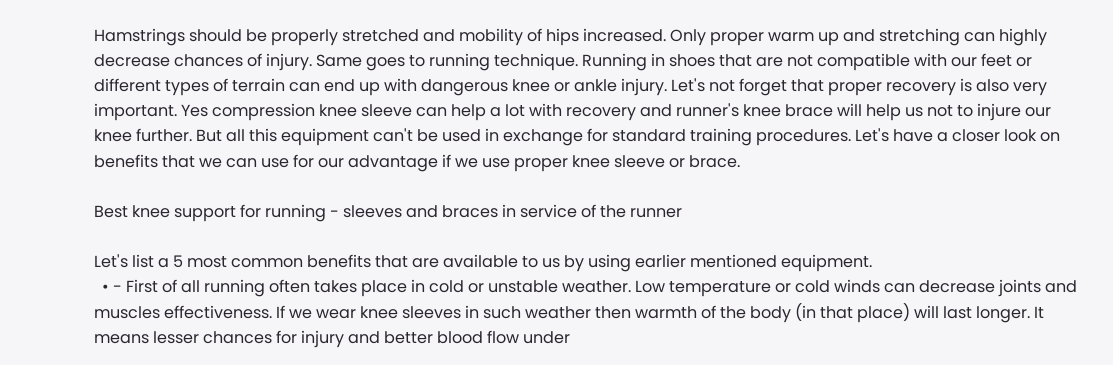Hamstrings should be properly stretched and mobility of hips increased. Only proper warm up and stretching can highly decrease chances of injury. Same goes to running technique. Running in shoes that are not compatible with our feet or different types of terrain can end up with dangerous knee or ankle injury. Let's not forget that proper recovery is also very important. Yes compression knee sleeve can help a lot with recovery and runner's knee brace will help us not to injure our knee further. But all this equipment can't be used in exchange for standard training procedures. Let's have a closer look on benefits that we can use for our advantage if we use proper knee sleeve or brace.

Best knee support for running - sleeves and braces in service of the runner

Let's list a 5 most common benefits that are available to us by using earlier mentioned equipment.
  • - First of all running often takes place in cold or unstable weather. Low temperature or cold winds can decrease joints and muscles effectiveness. If we wear knee sleeves in such weather then warmth of the body (in that place) will last longer. It means lesser chances for injury and better blood flow under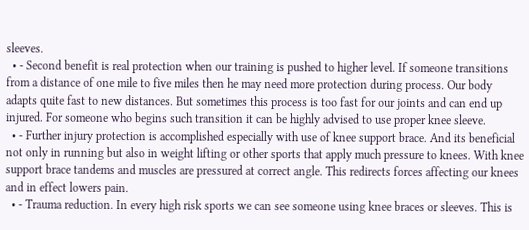sleeves.
  • - Second benefit is real protection when our training is pushed to higher level. If someone transitions from a distance of one mile to five miles then he may need more protection during process. Our body adapts quite fast to new distances. But sometimes this process is too fast for our joints and can end up injured. For someone who begins such transition it can be highly advised to use proper knee sleeve.
  • - Further injury protection is accomplished especially with use of knee support brace. And its beneficial not only in running but also in weight lifting or other sports that apply much pressure to knees. With knee support brace tandems and muscles are pressured at correct angle. This redirects forces affecting our knees and in effect lowers pain.
  • - Trauma reduction. In every high risk sports we can see someone using knee braces or sleeves. This is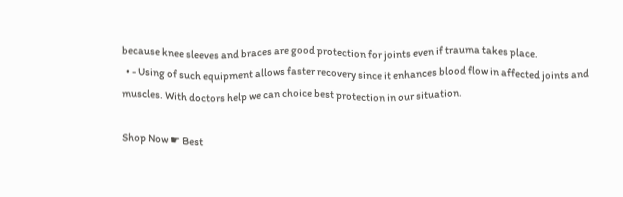because knee sleeves and braces are good protection for joints even if trauma takes place.
  • - Using of such equipment allows faster recovery since it enhances blood flow in affected joints and muscles. With doctors help we can choice best protection in our situation.

Shop Now ☛ Best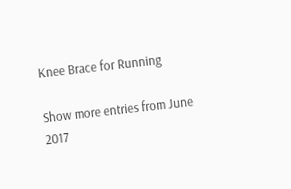Knee Brace for Running

Show more entries from June 2017